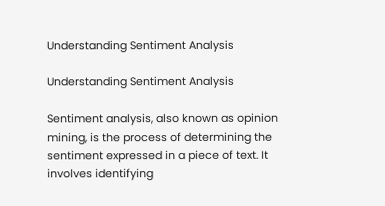Understanding Sentiment Analysis

Understanding Sentiment Analysis

Sentiment analysis, also known as opinion mining, is the process of determining the sentiment expressed in a piece of text. It involves identifying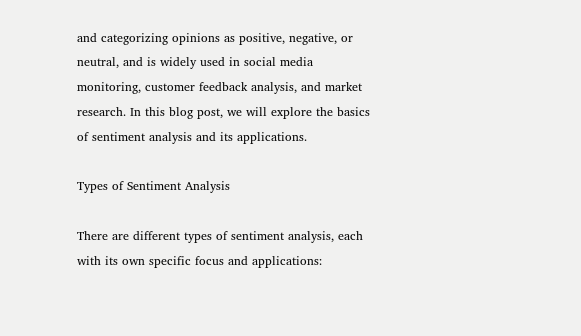and categorizing opinions as positive, negative, or neutral, and is widely used in social media monitoring, customer feedback analysis, and market research. In this blog post, we will explore the basics of sentiment analysis and its applications.

Types of Sentiment Analysis

There are different types of sentiment analysis, each with its own specific focus and applications: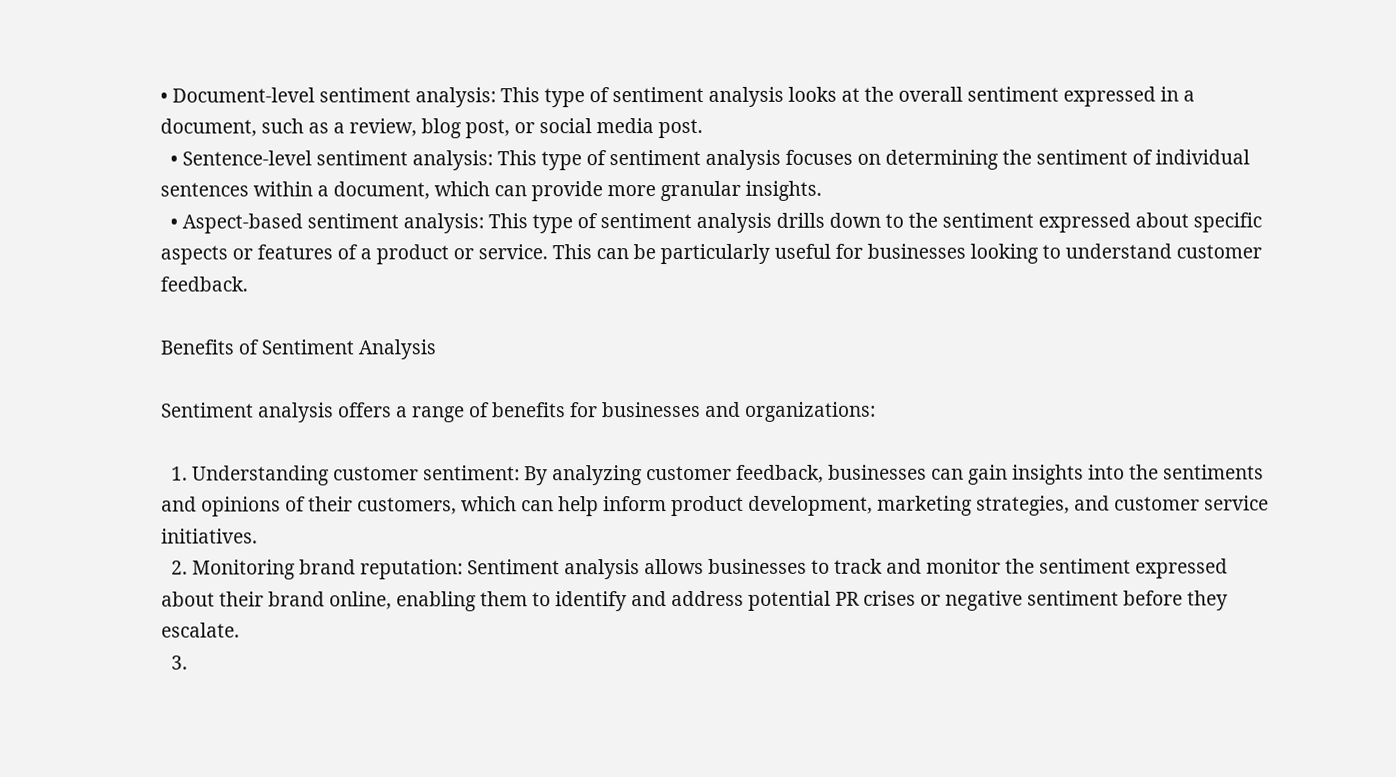• Document-level sentiment analysis: This type of sentiment analysis looks at the overall sentiment expressed in a document, such as a review, blog post, or social media post.
  • Sentence-level sentiment analysis: This type of sentiment analysis focuses on determining the sentiment of individual sentences within a document, which can provide more granular insights.
  • Aspect-based sentiment analysis: This type of sentiment analysis drills down to the sentiment expressed about specific aspects or features of a product or service. This can be particularly useful for businesses looking to understand customer feedback.

Benefits of Sentiment Analysis

Sentiment analysis offers a range of benefits for businesses and organizations:

  1. Understanding customer sentiment: By analyzing customer feedback, businesses can gain insights into the sentiments and opinions of their customers, which can help inform product development, marketing strategies, and customer service initiatives.
  2. Monitoring brand reputation: Sentiment analysis allows businesses to track and monitor the sentiment expressed about their brand online, enabling them to identify and address potential PR crises or negative sentiment before they escalate.
  3.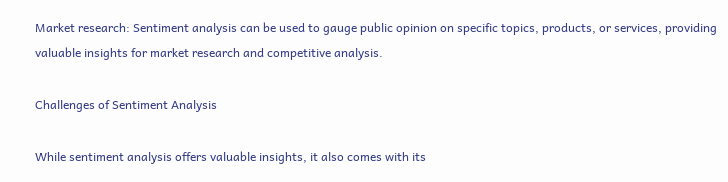Market research: Sentiment analysis can be used to gauge public opinion on specific topics, products, or services, providing valuable insights for market research and competitive analysis.

Challenges of Sentiment Analysis

While sentiment analysis offers valuable insights, it also comes with its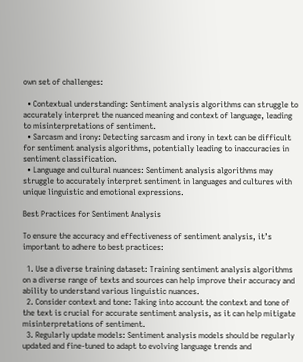own set of challenges:

  • Contextual understanding: Sentiment analysis algorithms can struggle to accurately interpret the nuanced meaning and context of language, leading to misinterpretations of sentiment.
  • Sarcasm and irony: Detecting sarcasm and irony in text can be difficult for sentiment analysis algorithms, potentially leading to inaccuracies in sentiment classification.
  • Language and cultural nuances: Sentiment analysis algorithms may struggle to accurately interpret sentiment in languages and cultures with unique linguistic and emotional expressions.

Best Practices for Sentiment Analysis

To ensure the accuracy and effectiveness of sentiment analysis, it’s important to adhere to best practices:

  1. Use a diverse training dataset: Training sentiment analysis algorithms on a diverse range of texts and sources can help improve their accuracy and ability to understand various linguistic nuances.
  2. Consider context and tone: Taking into account the context and tone of the text is crucial for accurate sentiment analysis, as it can help mitigate misinterpretations of sentiment.
  3. Regularly update models: Sentiment analysis models should be regularly updated and fine-tuned to adapt to evolving language trends and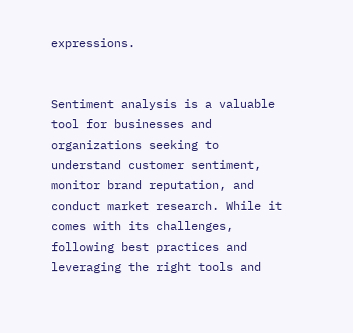expressions.


Sentiment analysis is a valuable tool for businesses and organizations seeking to understand customer sentiment, monitor brand reputation, and conduct market research. While it comes with its challenges, following best practices and leveraging the right tools and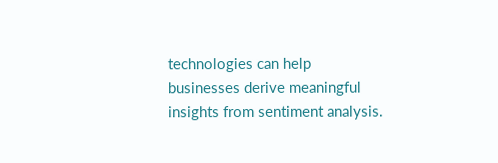technologies can help businesses derive meaningful insights from sentiment analysis.